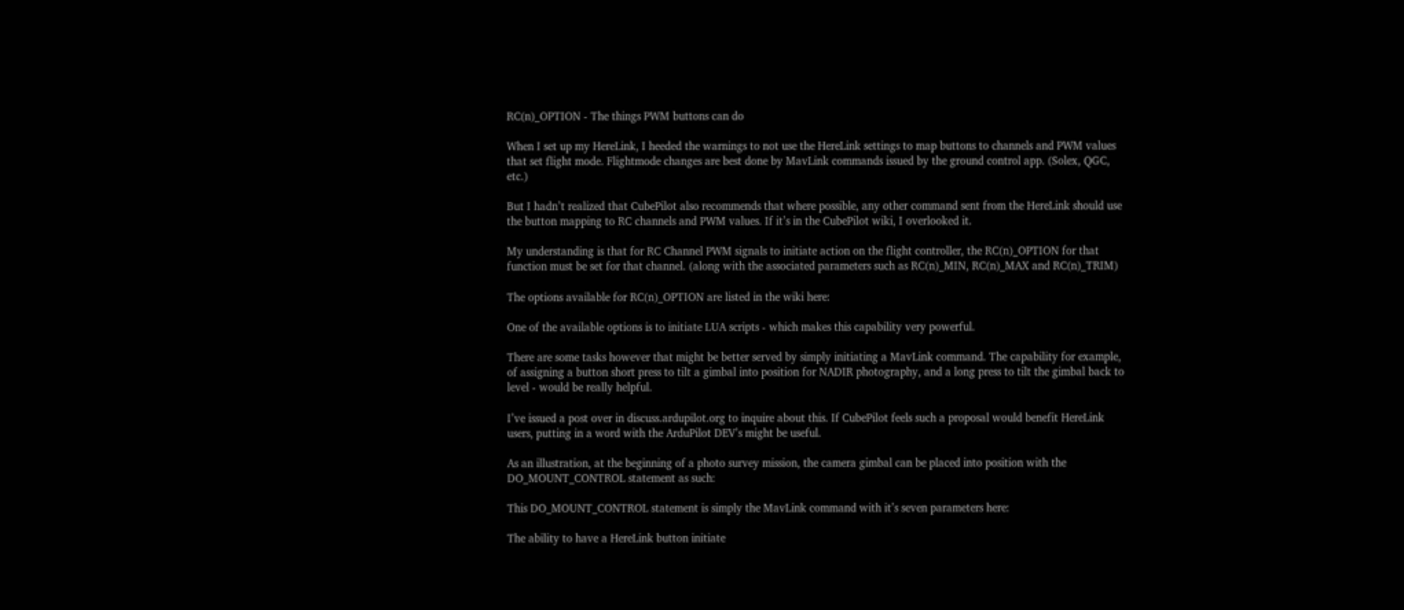RC(n)_OPTION - The things PWM buttons can do

When I set up my HereLink, I heeded the warnings to not use the HereLink settings to map buttons to channels and PWM values that set flight mode. Flightmode changes are best done by MavLink commands issued by the ground control app. (Solex, QGC, etc.)

But I hadn’t realized that CubePilot also recommends that where possible, any other command sent from the HereLink should use the button mapping to RC channels and PWM values. If it’s in the CubePilot wiki, I overlooked it.

My understanding is that for RC Channel PWM signals to initiate action on the flight controller, the RC(n)_OPTION for that function must be set for that channel. (along with the associated parameters such as RC(n)_MIN, RC(n)_MAX and RC(n)_TRIM)

The options available for RC(n)_OPTION are listed in the wiki here:

One of the available options is to initiate LUA scripts - which makes this capability very powerful.

There are some tasks however that might be better served by simply initiating a MavLink command. The capability for example, of assigning a button short press to tilt a gimbal into position for NADIR photography, and a long press to tilt the gimbal back to level - would be really helpful.

I’ve issued a post over in discuss.ardupilot.org to inquire about this. If CubePilot feels such a proposal would benefit HereLink users, putting in a word with the ArduPilot DEV’s might be useful.

As an illustration, at the beginning of a photo survey mission, the camera gimbal can be placed into position with the DO_MOUNT_CONTROL statement as such:

This DO_MOUNT_CONTROL statement is simply the MavLink command with it’s seven parameters here:

The ability to have a HereLink button initiate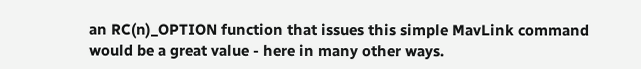an RC(n)_OPTION function that issues this simple MavLink command would be a great value - here in many other ways.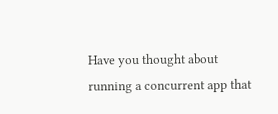Have you thought about running a concurrent app that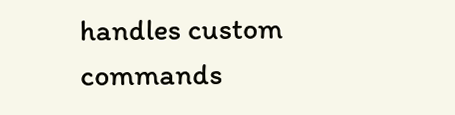handles custom commands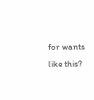for wants like this?